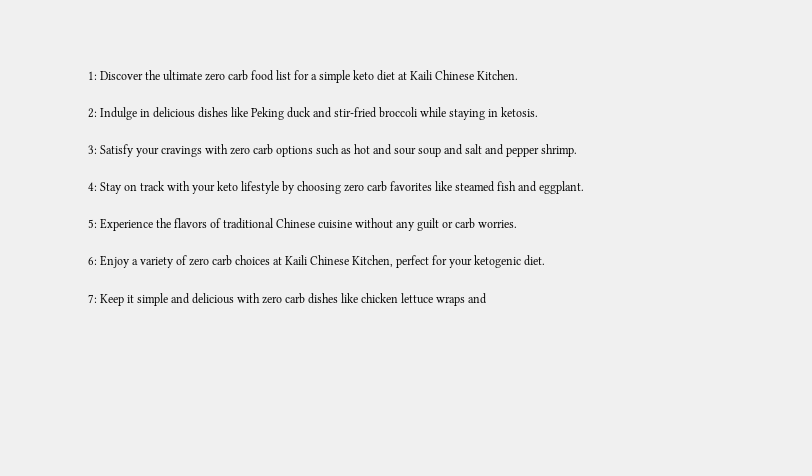1: Discover the ultimate zero carb food list for a simple keto diet at Kaili Chinese Kitchen.

2: Indulge in delicious dishes like Peking duck and stir-fried broccoli while staying in ketosis.

3: Satisfy your cravings with zero carb options such as hot and sour soup and salt and pepper shrimp.

4: Stay on track with your keto lifestyle by choosing zero carb favorites like steamed fish and eggplant.

5: Experience the flavors of traditional Chinese cuisine without any guilt or carb worries.

6: Enjoy a variety of zero carb choices at Kaili Chinese Kitchen, perfect for your ketogenic diet.

7: Keep it simple and delicious with zero carb dishes like chicken lettuce wraps and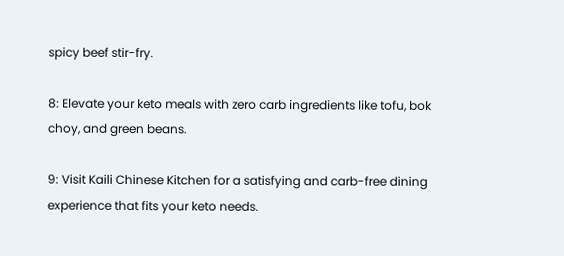spicy beef stir-fry.

8: Elevate your keto meals with zero carb ingredients like tofu, bok choy, and green beans.

9: Visit Kaili Chinese Kitchen for a satisfying and carb-free dining experience that fits your keto needs.